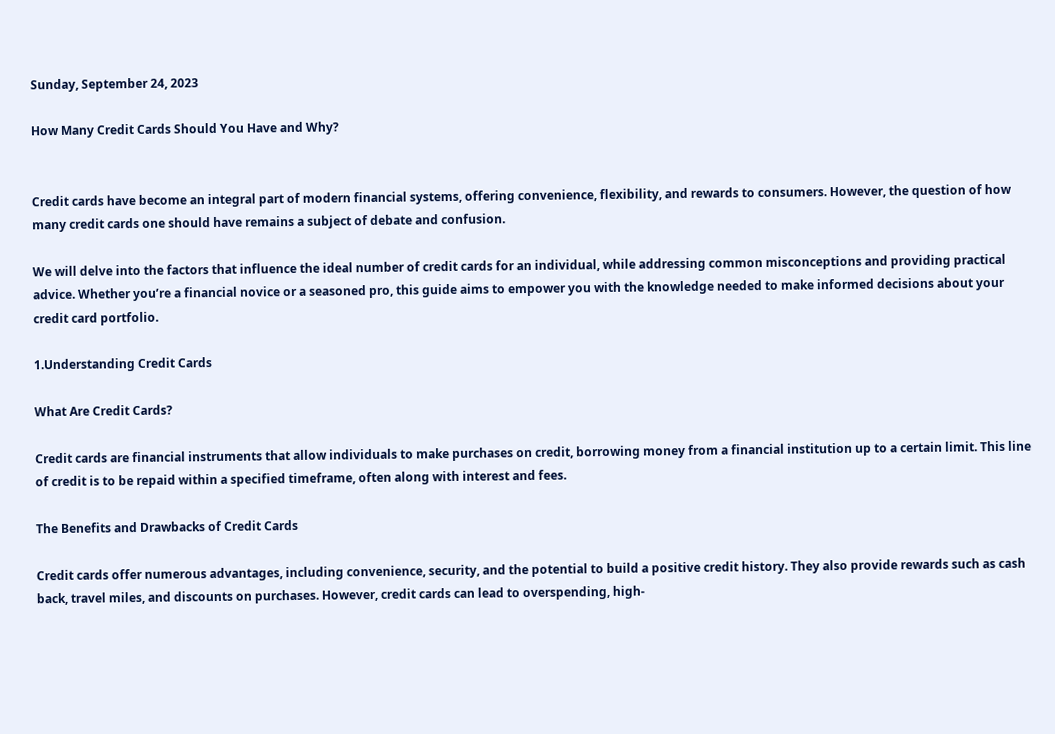Sunday, September 24, 2023

How Many Credit Cards Should You Have and Why?


Credit cards have become an integral part of modern financial systems, offering convenience, flexibility, and rewards to consumers. However, the question of how many credit cards one should have remains a subject of debate and confusion.

We will delve into the factors that influence the ideal number of credit cards for an individual, while addressing common misconceptions and providing practical advice. Whether you’re a financial novice or a seasoned pro, this guide aims to empower you with the knowledge needed to make informed decisions about your credit card portfolio.

1.Understanding Credit Cards

What Are Credit Cards?

Credit cards are financial instruments that allow individuals to make purchases on credit, borrowing money from a financial institution up to a certain limit. This line of credit is to be repaid within a specified timeframe, often along with interest and fees.

The Benefits and Drawbacks of Credit Cards

Credit cards offer numerous advantages, including convenience, security, and the potential to build a positive credit history. They also provide rewards such as cash back, travel miles, and discounts on purchases. However, credit cards can lead to overspending, high-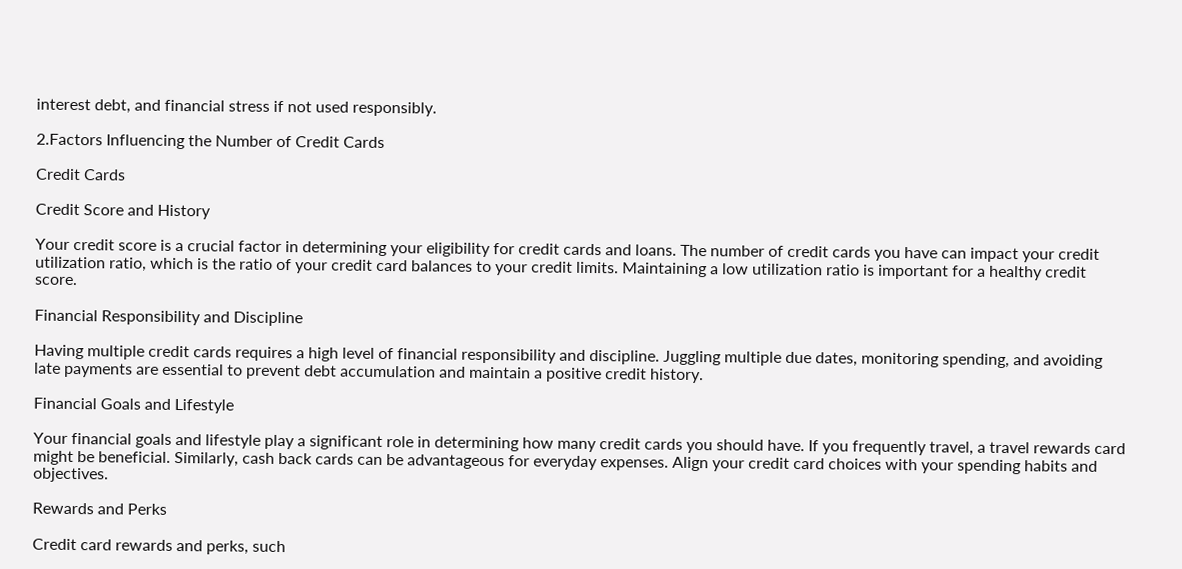interest debt, and financial stress if not used responsibly.

2.Factors Influencing the Number of Credit Cards

Credit Cards

Credit Score and History

Your credit score is a crucial factor in determining your eligibility for credit cards and loans. The number of credit cards you have can impact your credit utilization ratio, which is the ratio of your credit card balances to your credit limits. Maintaining a low utilization ratio is important for a healthy credit score.

Financial Responsibility and Discipline

Having multiple credit cards requires a high level of financial responsibility and discipline. Juggling multiple due dates, monitoring spending, and avoiding late payments are essential to prevent debt accumulation and maintain a positive credit history.

Financial Goals and Lifestyle

Your financial goals and lifestyle play a significant role in determining how many credit cards you should have. If you frequently travel, a travel rewards card might be beneficial. Similarly, cash back cards can be advantageous for everyday expenses. Align your credit card choices with your spending habits and objectives.

Rewards and Perks

Credit card rewards and perks, such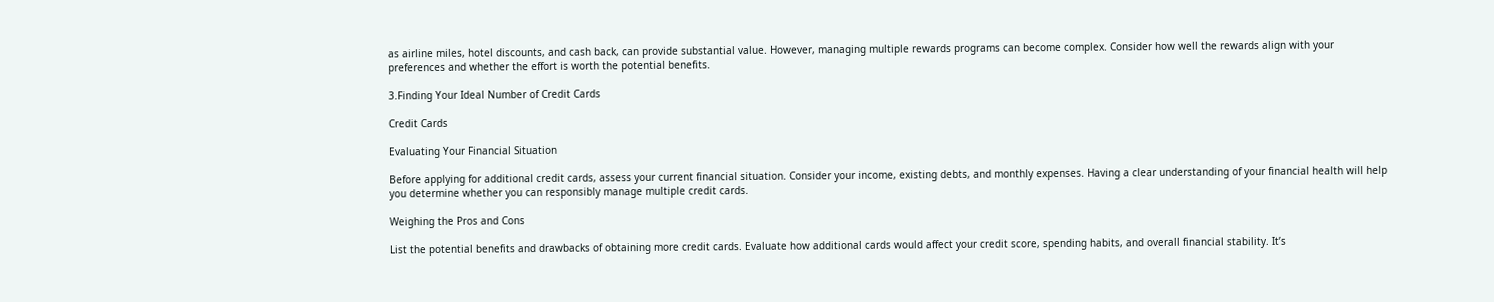as airline miles, hotel discounts, and cash back, can provide substantial value. However, managing multiple rewards programs can become complex. Consider how well the rewards align with your preferences and whether the effort is worth the potential benefits.

3.Finding Your Ideal Number of Credit Cards

Credit Cards

Evaluating Your Financial Situation

Before applying for additional credit cards, assess your current financial situation. Consider your income, existing debts, and monthly expenses. Having a clear understanding of your financial health will help you determine whether you can responsibly manage multiple credit cards.

Weighing the Pros and Cons

List the potential benefits and drawbacks of obtaining more credit cards. Evaluate how additional cards would affect your credit score, spending habits, and overall financial stability. It’s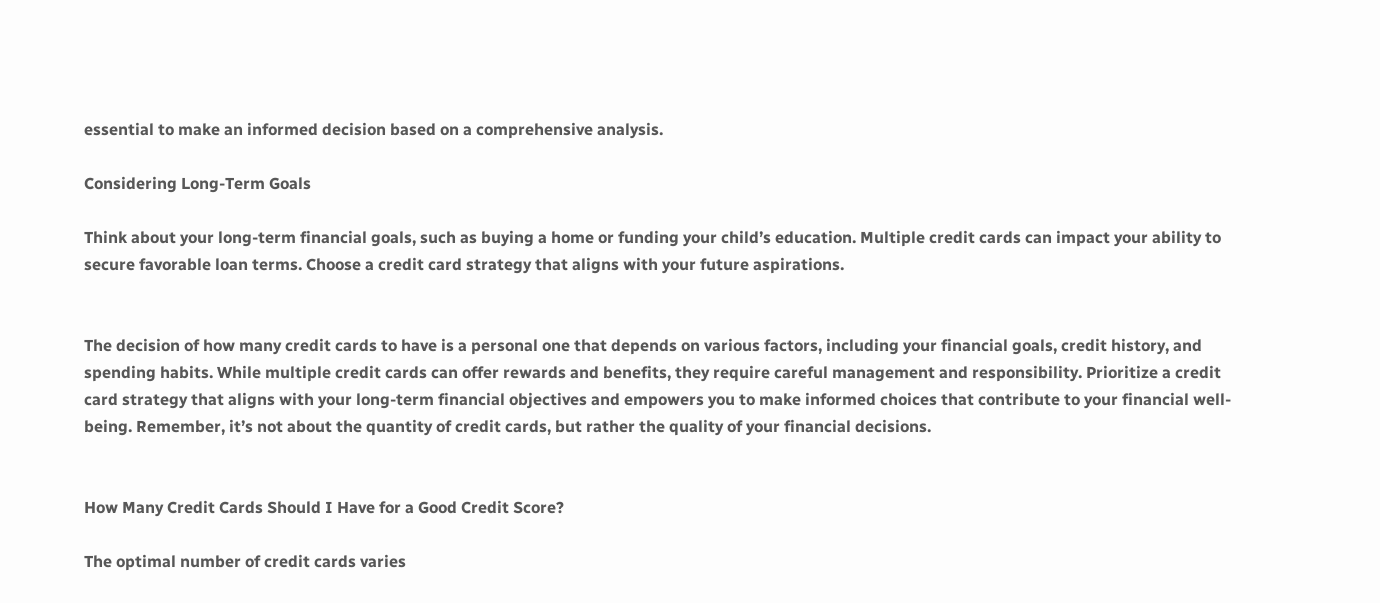essential to make an informed decision based on a comprehensive analysis.

Considering Long-Term Goals

Think about your long-term financial goals, such as buying a home or funding your child’s education. Multiple credit cards can impact your ability to secure favorable loan terms. Choose a credit card strategy that aligns with your future aspirations.


The decision of how many credit cards to have is a personal one that depends on various factors, including your financial goals, credit history, and spending habits. While multiple credit cards can offer rewards and benefits, they require careful management and responsibility. Prioritize a credit card strategy that aligns with your long-term financial objectives and empowers you to make informed choices that contribute to your financial well-being. Remember, it’s not about the quantity of credit cards, but rather the quality of your financial decisions.


How Many Credit Cards Should I Have for a Good Credit Score?

The optimal number of credit cards varies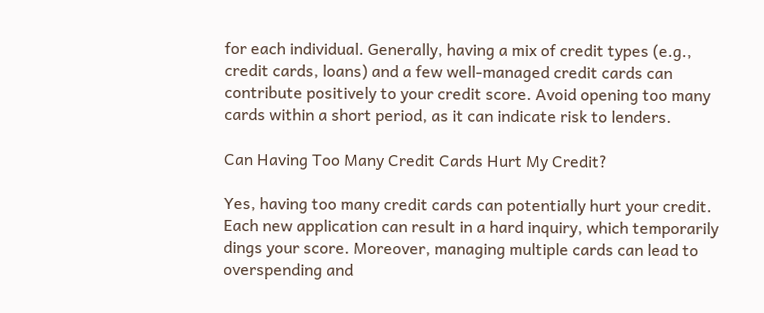for each individual. Generally, having a mix of credit types (e.g., credit cards, loans) and a few well-managed credit cards can contribute positively to your credit score. Avoid opening too many cards within a short period, as it can indicate risk to lenders.

Can Having Too Many Credit Cards Hurt My Credit?

Yes, having too many credit cards can potentially hurt your credit. Each new application can result in a hard inquiry, which temporarily dings your score. Moreover, managing multiple cards can lead to overspending and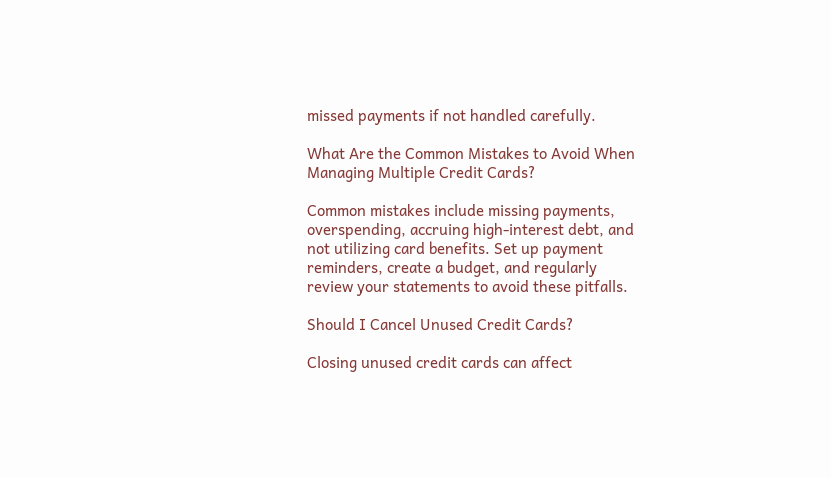missed payments if not handled carefully.

What Are the Common Mistakes to Avoid When Managing Multiple Credit Cards?

Common mistakes include missing payments, overspending, accruing high-interest debt, and not utilizing card benefits. Set up payment reminders, create a budget, and regularly review your statements to avoid these pitfalls.

Should I Cancel Unused Credit Cards?

Closing unused credit cards can affect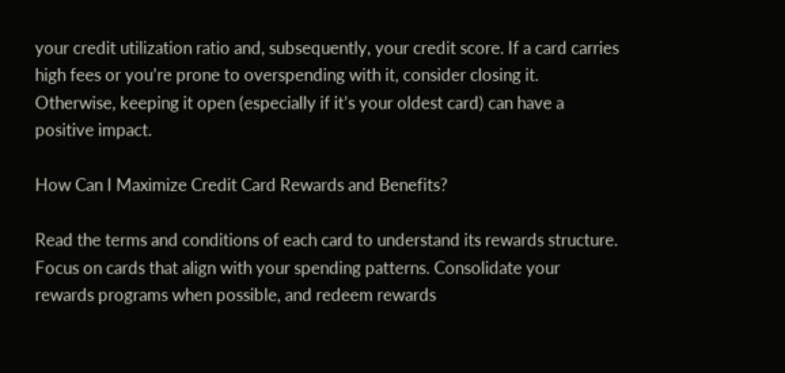your credit utilization ratio and, subsequently, your credit score. If a card carries high fees or you’re prone to overspending with it, consider closing it. Otherwise, keeping it open (especially if it’s your oldest card) can have a positive impact.

How Can I Maximize Credit Card Rewards and Benefits?

Read the terms and conditions of each card to understand its rewards structure. Focus on cards that align with your spending patterns. Consolidate your rewards programs when possible, and redeem rewards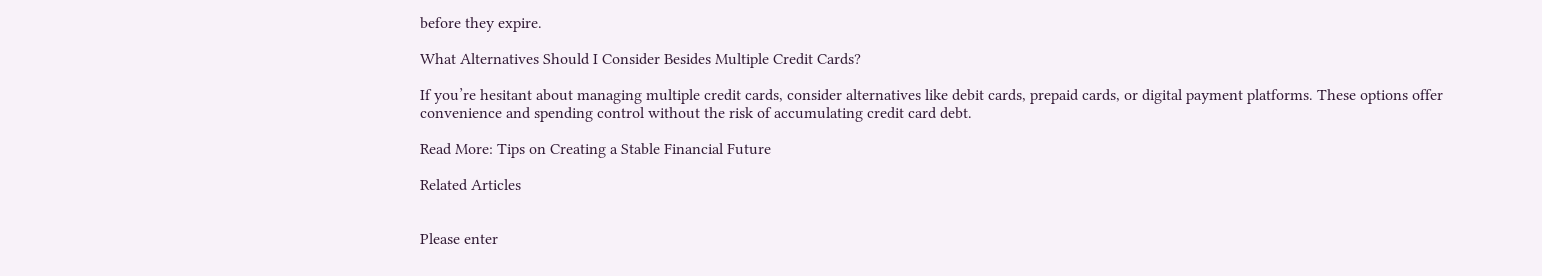before they expire.

What Alternatives Should I Consider Besides Multiple Credit Cards?

If you’re hesitant about managing multiple credit cards, consider alternatives like debit cards, prepaid cards, or digital payment platforms. These options offer convenience and spending control without the risk of accumulating credit card debt.

Read More: Tips on Creating a Stable Financial Future

Related Articles


Please enter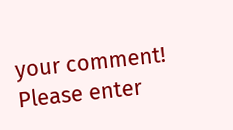your comment!
Please enter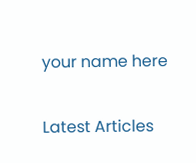your name here

Latest Articles